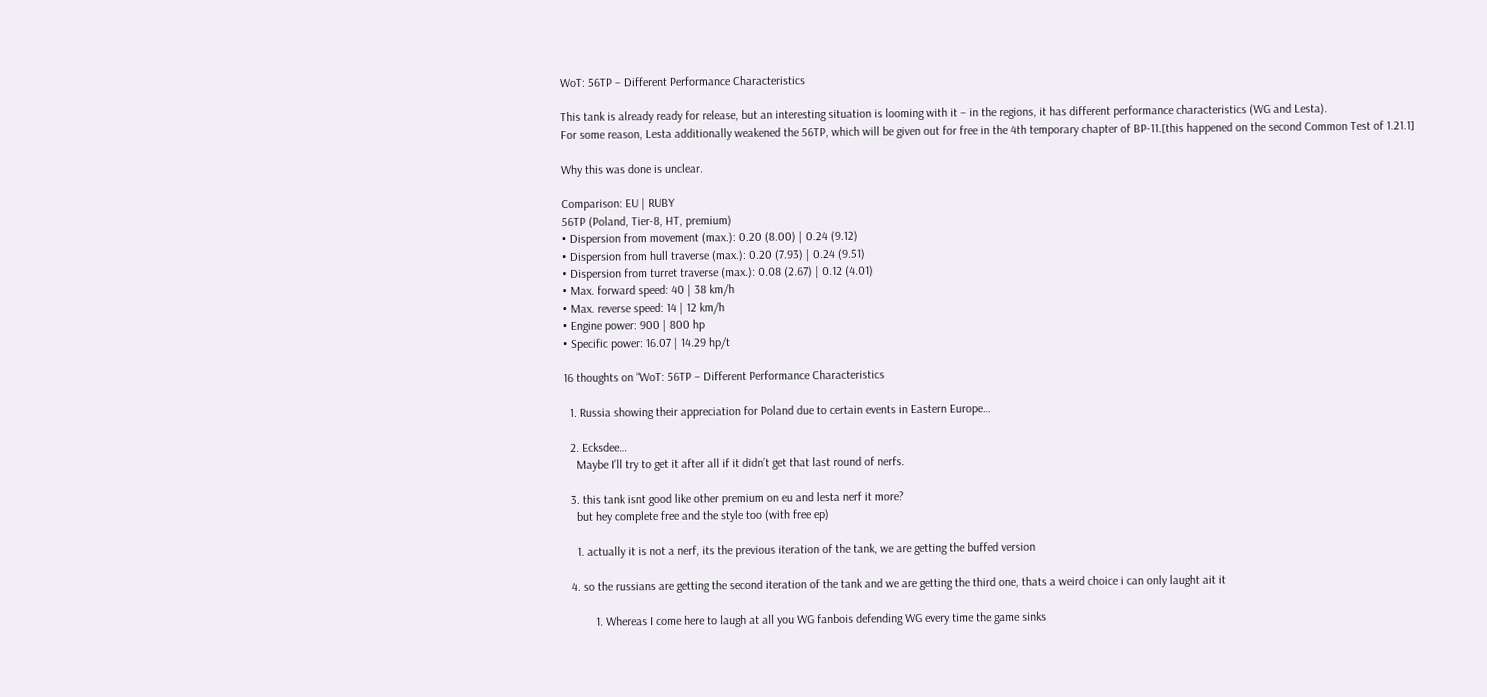WoT: 56TP – Different Performance Characteristics

This tank is already ready for release, but an interesting situation is looming with it – in the regions, it has different performance characteristics (WG and Lesta).
For some reason, Lesta additionally weakened the 56TP, which will be given out for free in the 4th temporary chapter of BP-11.[this happened on the second Common Test of 1.21.1]

Why this was done is unclear.

Comparison: EU | RUBY
56TP (Poland, Tier-8, HT, premium)
• Dispersion from movement (max.): 0.20 (8.00) | 0.24 (9.12)
• Dispersion from hull traverse (max.): 0.20 (7.93) | 0.24 (9.51)
• Dispersion from turret traverse (max.): 0.08 (2.67) | 0.12 (4.01)
• Max. forward speed: 40 | 38 km/h
• Max. reverse speed: 14 | 12 km/h
• Engine power: 900 | 800 hp
• Specific power: 16.07 | 14.29 hp/t

16 thoughts on “WoT: 56TP – Different Performance Characteristics

  1. Russia showing their appreciation for Poland due to certain events in Eastern Europe…

  2. Ecksdee…
    Maybe I’ll try to get it after all if it didn’t get that last round of nerfs.

  3. this tank isnt good like other premium on eu and lesta nerf it more?
    but hey complete free and the style too (with free ep)

    1. actually it is not a nerf, its the previous iteration of the tank, we are getting the buffed version

  4. so the russians are getting the second iteration of the tank and we are getting the third one, thats a weird choice i can only laught ait it

          1. Whereas I come here to laugh at all you WG fanbois defending WG every time the game sinks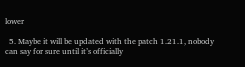lower

  5. Maybe it will be updated with the patch 1.21.1, nobody can say for sure until it’s officially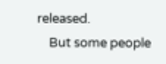released.
    But some people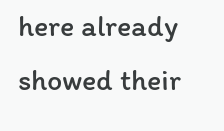here already showed their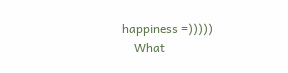happiness =)))))
    What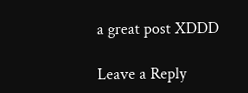a great post XDDD

Leave a Reply